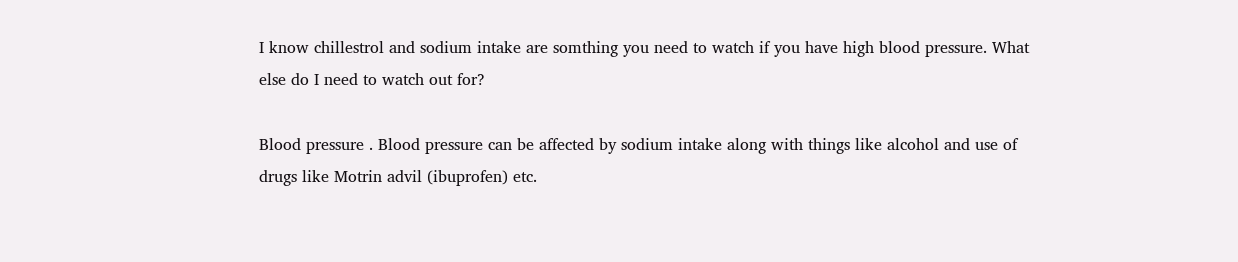I know chillestrol and sodium intake are somthing you need to watch if you have high blood pressure. What else do I need to watch out for?

Blood pressure . Blood pressure can be affected by sodium intake along with things like alcohol and use of drugs like Motrin advil (ibuprofen) etc.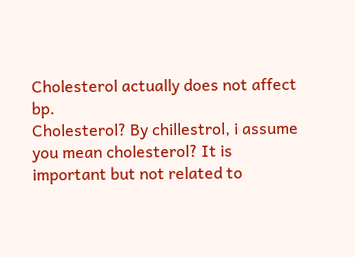Cholesterol actually does not affect bp.
Cholesterol? By chillestrol, i assume you mean cholesterol? It is important but not related to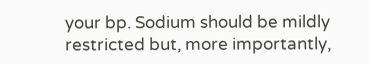your bp. Sodium should be mildly restricted but, more importantly,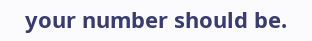your number should be.